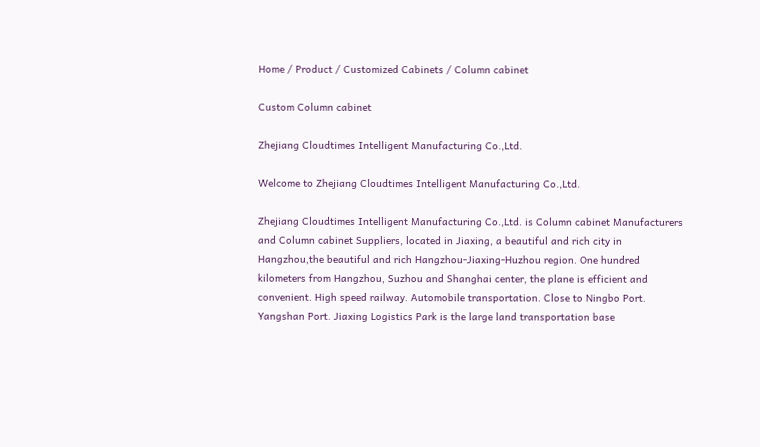Home / Product / Customized Cabinets / Column cabinet

Custom Column cabinet

Zhejiang Cloudtimes Intelligent Manufacturing Co.,Ltd.

Welcome to Zhejiang Cloudtimes Intelligent Manufacturing Co.,Ltd.

Zhejiang Cloudtimes Intelligent Manufacturing Co.,Ltd. is Column cabinet Manufacturers and Column cabinet Suppliers, located in Jiaxing, a beautiful and rich city in Hangzhou,the beautiful and rich Hangzhou-Jiaxing-Huzhou region. One hundred kilometers from Hangzhou, Suzhou and Shanghai center, the plane is efficient and convenient. High speed railway. Automobile transportation. Close to Ningbo Port. Yangshan Port. Jiaxing Logistics Park is the large land transportation base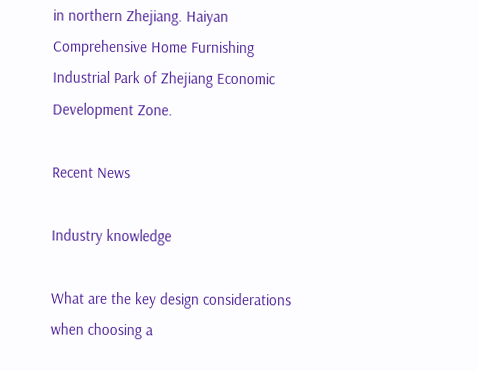in northern Zhejiang. Haiyan Comprehensive Home Furnishing Industrial Park of Zhejiang Economic Development Zone.

Recent News

Industry knowledge

What are the key design considerations when choosing a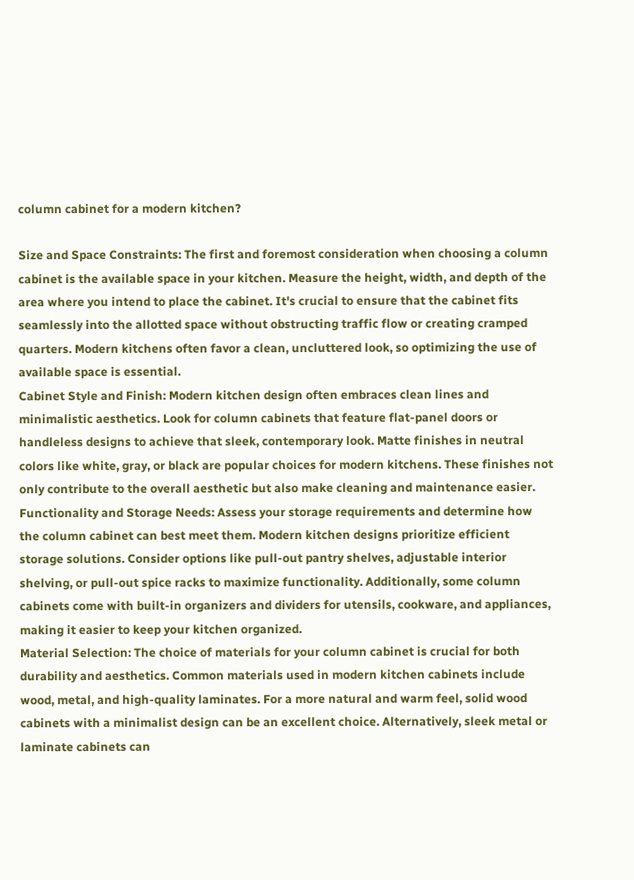column cabinet for a modern kitchen?

Size and Space Constraints: The first and foremost consideration when choosing a column cabinet is the available space in your kitchen. Measure the height, width, and depth of the area where you intend to place the cabinet. It's crucial to ensure that the cabinet fits seamlessly into the allotted space without obstructing traffic flow or creating cramped quarters. Modern kitchens often favor a clean, uncluttered look, so optimizing the use of available space is essential.
Cabinet Style and Finish: Modern kitchen design often embraces clean lines and minimalistic aesthetics. Look for column cabinets that feature flat-panel doors or handleless designs to achieve that sleek, contemporary look. Matte finishes in neutral colors like white, gray, or black are popular choices for modern kitchens. These finishes not only contribute to the overall aesthetic but also make cleaning and maintenance easier.
Functionality and Storage Needs: Assess your storage requirements and determine how the column cabinet can best meet them. Modern kitchen designs prioritize efficient storage solutions. Consider options like pull-out pantry shelves, adjustable interior shelving, or pull-out spice racks to maximize functionality. Additionally, some column cabinets come with built-in organizers and dividers for utensils, cookware, and appliances, making it easier to keep your kitchen organized.
Material Selection: The choice of materials for your column cabinet is crucial for both durability and aesthetics. Common materials used in modern kitchen cabinets include wood, metal, and high-quality laminates. For a more natural and warm feel, solid wood cabinets with a minimalist design can be an excellent choice. Alternatively, sleek metal or laminate cabinets can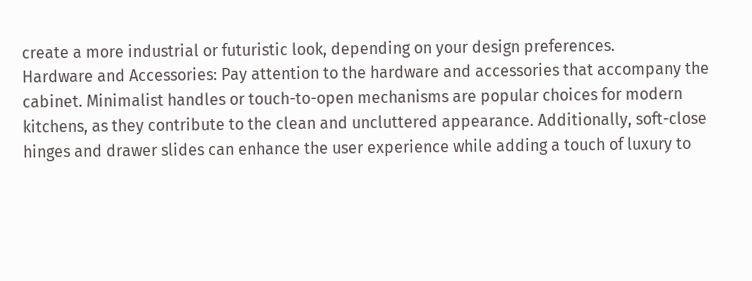create a more industrial or futuristic look, depending on your design preferences.
Hardware and Accessories: Pay attention to the hardware and accessories that accompany the cabinet. Minimalist handles or touch-to-open mechanisms are popular choices for modern kitchens, as they contribute to the clean and uncluttered appearance. Additionally, soft-close hinges and drawer slides can enhance the user experience while adding a touch of luxury to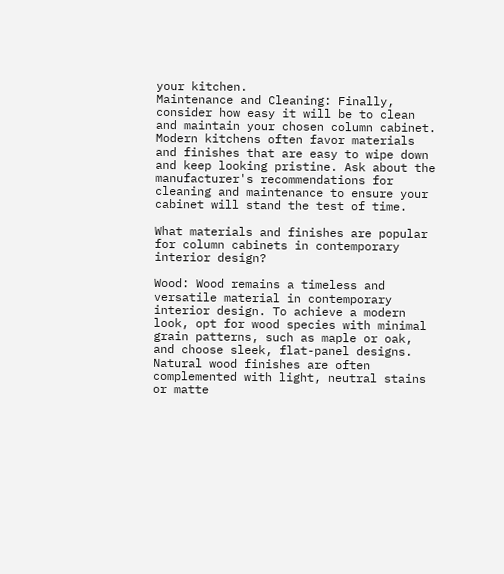your kitchen.
Maintenance and Cleaning: Finally, consider how easy it will be to clean and maintain your chosen column cabinet. Modern kitchens often favor materials and finishes that are easy to wipe down and keep looking pristine. Ask about the manufacturer's recommendations for cleaning and maintenance to ensure your cabinet will stand the test of time.

What materials and finishes are popular for column cabinets in contemporary interior design?

Wood: Wood remains a timeless and versatile material in contemporary interior design. To achieve a modern look, opt for wood species with minimal grain patterns, such as maple or oak, and choose sleek, flat-panel designs. Natural wood finishes are often complemented with light, neutral stains or matte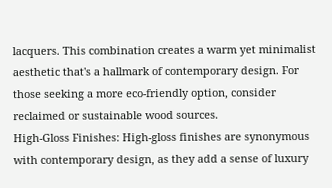lacquers. This combination creates a warm yet minimalist aesthetic that's a hallmark of contemporary design. For those seeking a more eco-friendly option, consider reclaimed or sustainable wood sources.
High-Gloss Finishes: High-gloss finishes are synonymous with contemporary design, as they add a sense of luxury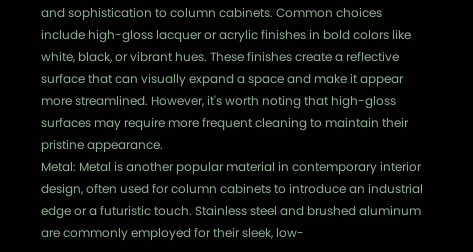and sophistication to column cabinets. Common choices include high-gloss lacquer or acrylic finishes in bold colors like white, black, or vibrant hues. These finishes create a reflective surface that can visually expand a space and make it appear more streamlined. However, it's worth noting that high-gloss surfaces may require more frequent cleaning to maintain their pristine appearance.
Metal: Metal is another popular material in contemporary interior design, often used for column cabinets to introduce an industrial edge or a futuristic touch. Stainless steel and brushed aluminum are commonly employed for their sleek, low-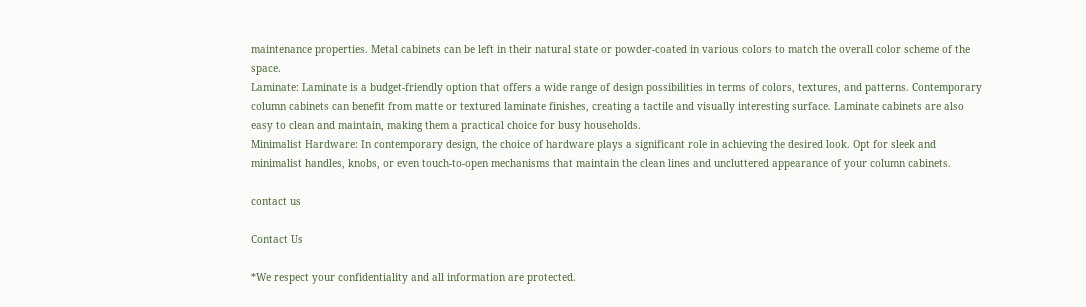maintenance properties. Metal cabinets can be left in their natural state or powder-coated in various colors to match the overall color scheme of the space.
Laminate: Laminate is a budget-friendly option that offers a wide range of design possibilities in terms of colors, textures, and patterns. Contemporary column cabinets can benefit from matte or textured laminate finishes, creating a tactile and visually interesting surface. Laminate cabinets are also easy to clean and maintain, making them a practical choice for busy households.
Minimalist Hardware: In contemporary design, the choice of hardware plays a significant role in achieving the desired look. Opt for sleek and minimalist handles, knobs, or even touch-to-open mechanisms that maintain the clean lines and uncluttered appearance of your column cabinets.

contact us

Contact Us

*We respect your confidentiality and all information are protected.